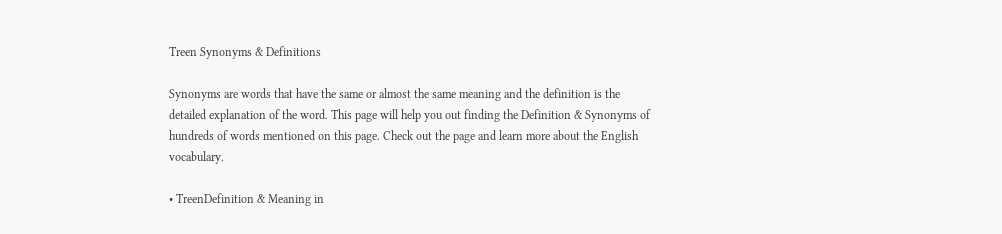Treen Synonyms & Definitions

Synonyms are words that have the same or almost the same meaning and the definition is the detailed explanation of the word. This page will help you out finding the Definition & Synonyms of hundreds of words mentioned on this page. Check out the page and learn more about the English vocabulary.

• TreenDefinition & Meaning in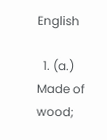English

  1. (a.) Made of wood;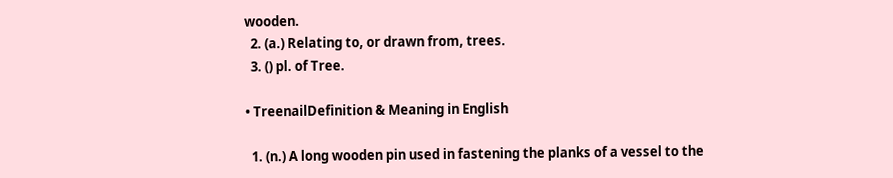wooden.
  2. (a.) Relating to, or drawn from, trees.
  3. () pl. of Tree.

• TreenailDefinition & Meaning in English

  1. (n.) A long wooden pin used in fastening the planks of a vessel to the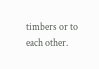timbers or to each other.